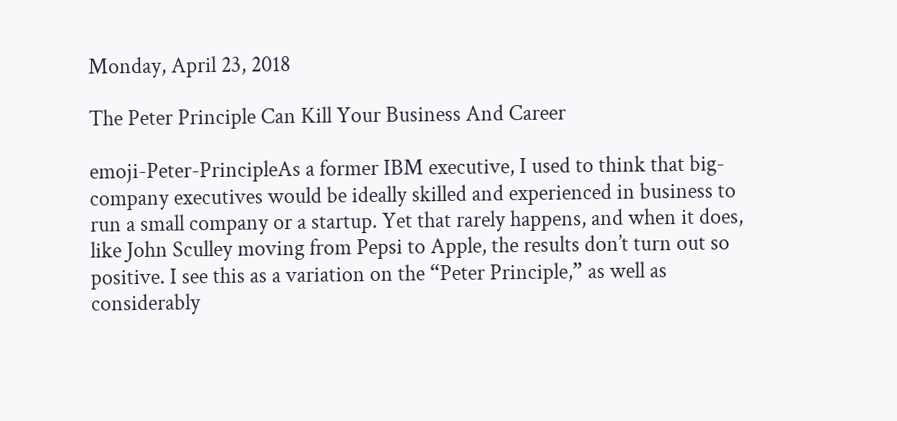Monday, April 23, 2018

The Peter Principle Can Kill Your Business And Career

emoji-Peter-PrincipleAs a former IBM executive, I used to think that big-company executives would be ideally skilled and experienced in business to run a small company or a startup. Yet that rarely happens, and when it does, like John Sculley moving from Pepsi to Apple, the results don’t turn out so positive. I see this as a variation on the “Peter Principle,” as well as considerably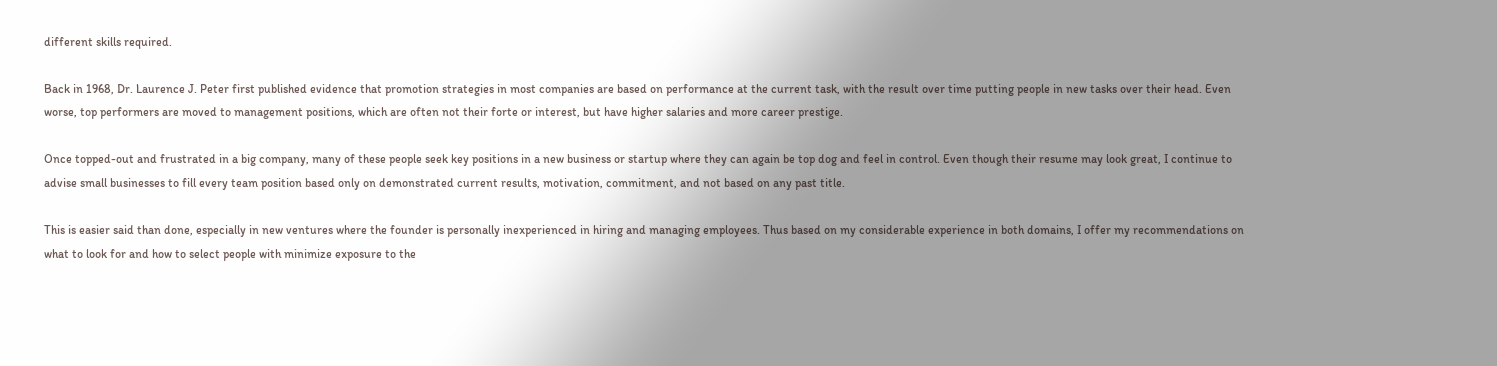different skills required.

Back in 1968, Dr. Laurence J. Peter first published evidence that promotion strategies in most companies are based on performance at the current task, with the result over time putting people in new tasks over their head. Even worse, top performers are moved to management positions, which are often not their forte or interest, but have higher salaries and more career prestige.

Once topped-out and frustrated in a big company, many of these people seek key positions in a new business or startup where they can again be top dog and feel in control. Even though their resume may look great, I continue to advise small businesses to fill every team position based only on demonstrated current results, motivation, commitment, and not based on any past title.

This is easier said than done, especially in new ventures where the founder is personally inexperienced in hiring and managing employees. Thus based on my considerable experience in both domains, I offer my recommendations on what to look for and how to select people with minimize exposure to the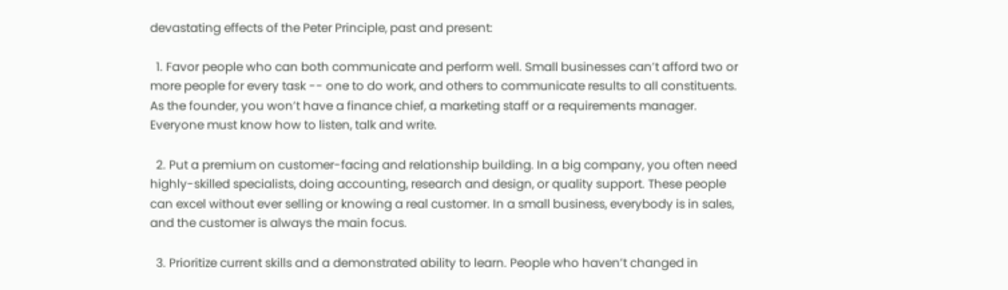devastating effects of the Peter Principle, past and present:

  1. Favor people who can both communicate and perform well. Small businesses can’t afford two or more people for every task -- one to do work, and others to communicate results to all constituents. As the founder, you won’t have a finance chief, a marketing staff or a requirements manager. Everyone must know how to listen, talk and write.

  2. Put a premium on customer-facing and relationship building. In a big company, you often need highly-skilled specialists, doing accounting, research and design, or quality support. These people can excel without ever selling or knowing a real customer. In a small business, everybody is in sales, and the customer is always the main focus.

  3. Prioritize current skills and a demonstrated ability to learn. People who haven’t changed in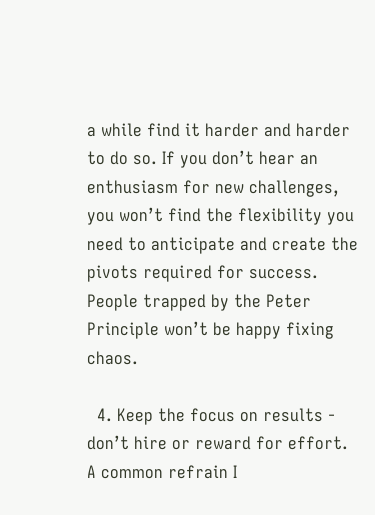a while find it harder and harder to do so. If you don’t hear an enthusiasm for new challenges, you won’t find the flexibility you need to anticipate and create the pivots required for success. People trapped by the Peter Principle won’t be happy fixing chaos.

  4. Keep the focus on results - don’t hire or reward for effort. A common refrain I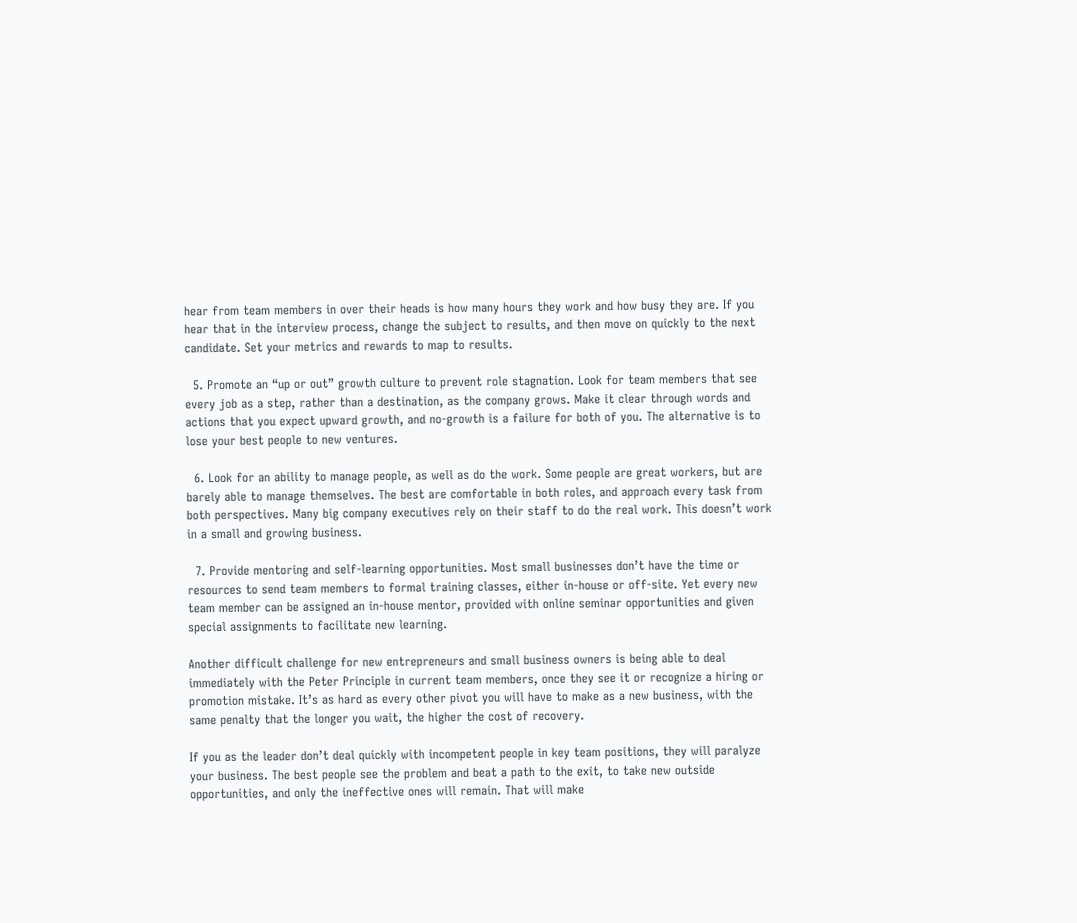hear from team members in over their heads is how many hours they work and how busy they are. If you hear that in the interview process, change the subject to results, and then move on quickly to the next candidate. Set your metrics and rewards to map to results.

  5. Promote an “up or out” growth culture to prevent role stagnation. Look for team members that see every job as a step, rather than a destination, as the company grows. Make it clear through words and actions that you expect upward growth, and no-growth is a failure for both of you. The alternative is to lose your best people to new ventures.

  6. Look for an ability to manage people, as well as do the work. Some people are great workers, but are barely able to manage themselves. The best are comfortable in both roles, and approach every task from both perspectives. Many big company executives rely on their staff to do the real work. This doesn’t work in a small and growing business.

  7. Provide mentoring and self-learning opportunities. Most small businesses don’t have the time or resources to send team members to formal training classes, either in-house or off-site. Yet every new team member can be assigned an in-house mentor, provided with online seminar opportunities and given special assignments to facilitate new learning.

Another difficult challenge for new entrepreneurs and small business owners is being able to deal immediately with the Peter Principle in current team members, once they see it or recognize a hiring or promotion mistake. It’s as hard as every other pivot you will have to make as a new business, with the same penalty that the longer you wait, the higher the cost of recovery.

If you as the leader don’t deal quickly with incompetent people in key team positions, they will paralyze your business. The best people see the problem and beat a path to the exit, to take new outside opportunities, and only the ineffective ones will remain. That will make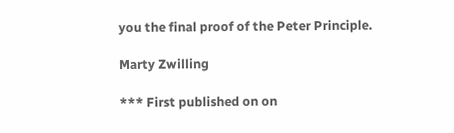you the final proof of the Peter Principle.

Marty Zwilling

*** First published on on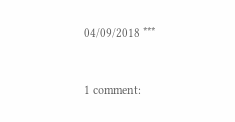04/09/2018 ***



1 comment: